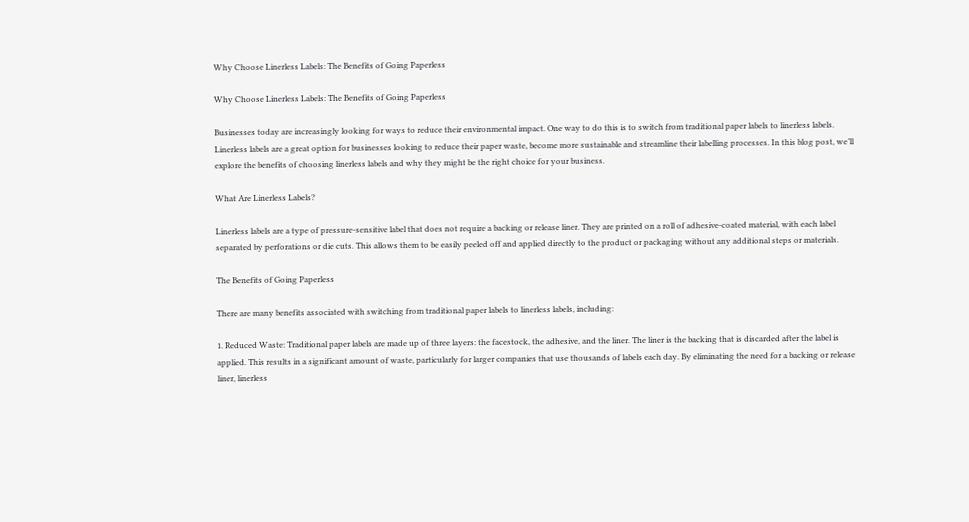Why Choose Linerless Labels: The Benefits of Going Paperless

Why Choose Linerless Labels: The Benefits of Going Paperless

Businesses today are increasingly looking for ways to reduce their environmental impact. One way to do this is to switch from traditional paper labels to linerless labels. Linerless labels are a great option for businesses looking to reduce their paper waste, become more sustainable and streamline their labelling processes. In this blog post, we’ll explore the benefits of choosing linerless labels and why they might be the right choice for your business.

What Are Linerless Labels?

Linerless labels are a type of pressure-sensitive label that does not require a backing or release liner. They are printed on a roll of adhesive-coated material, with each label separated by perforations or die cuts. This allows them to be easily peeled off and applied directly to the product or packaging without any additional steps or materials.

The Benefits of Going Paperless

There are many benefits associated with switching from traditional paper labels to linerless labels, including:

1. Reduced Waste: Traditional paper labels are made up of three layers: the facestock, the adhesive, and the liner. The liner is the backing that is discarded after the label is applied. This results in a significant amount of waste, particularly for larger companies that use thousands of labels each day. By eliminating the need for a backing or release liner, linerless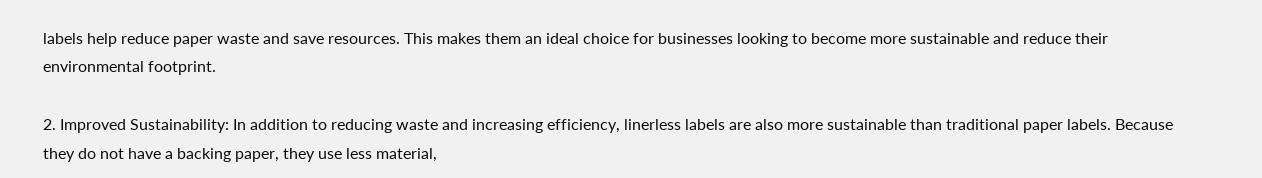labels help reduce paper waste and save resources. This makes them an ideal choice for businesses looking to become more sustainable and reduce their environmental footprint.

2. Improved Sustainability: In addition to reducing waste and increasing efficiency, linerless labels are also more sustainable than traditional paper labels. Because they do not have a backing paper, they use less material,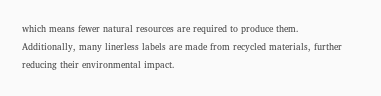which means fewer natural resources are required to produce them. Additionally, many linerless labels are made from recycled materials, further reducing their environmental impact.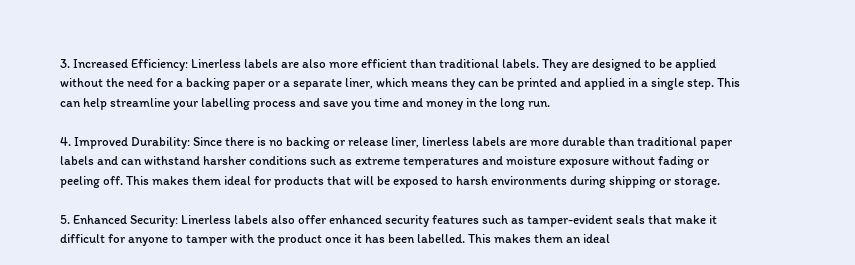3. Increased Efficiency: Linerless labels are also more efficient than traditional labels. They are designed to be applied without the need for a backing paper or a separate liner, which means they can be printed and applied in a single step. This can help streamline your labelling process and save you time and money in the long run.

4. Improved Durability: Since there is no backing or release liner, linerless labels are more durable than traditional paper labels and can withstand harsher conditions such as extreme temperatures and moisture exposure without fading or peeling off. This makes them ideal for products that will be exposed to harsh environments during shipping or storage.

5. Enhanced Security: Linerless labels also offer enhanced security features such as tamper-evident seals that make it difficult for anyone to tamper with the product once it has been labelled. This makes them an ideal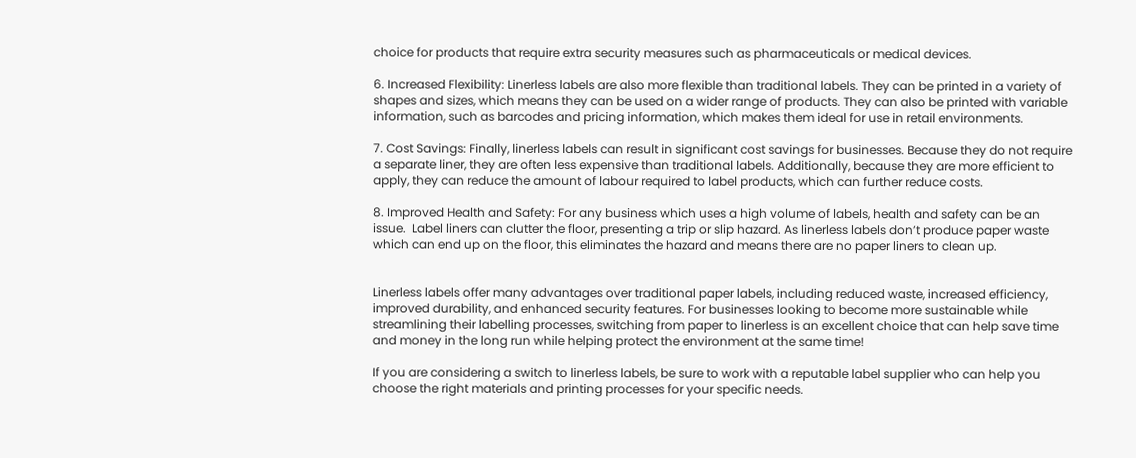choice for products that require extra security measures such as pharmaceuticals or medical devices.

6. Increased Flexibility: Linerless labels are also more flexible than traditional labels. They can be printed in a variety of shapes and sizes, which means they can be used on a wider range of products. They can also be printed with variable information, such as barcodes and pricing information, which makes them ideal for use in retail environments.

7. Cost Savings: Finally, linerless labels can result in significant cost savings for businesses. Because they do not require a separate liner, they are often less expensive than traditional labels. Additionally, because they are more efficient to apply, they can reduce the amount of labour required to label products, which can further reduce costs.

8. Improved Health and Safety: For any business which uses a high volume of labels, health and safety can be an issue.  Label liners can clutter the floor, presenting a trip or slip hazard. As linerless labels don’t produce paper waste which can end up on the floor, this eliminates the hazard and means there are no paper liners to clean up.


Linerless labels offer many advantages over traditional paper labels, including reduced waste, increased efficiency, improved durability, and enhanced security features. For businesses looking to become more sustainable while streamlining their labelling processes, switching from paper to linerless is an excellent choice that can help save time and money in the long run while helping protect the environment at the same time!

If you are considering a switch to linerless labels, be sure to work with a reputable label supplier who can help you choose the right materials and printing processes for your specific needs.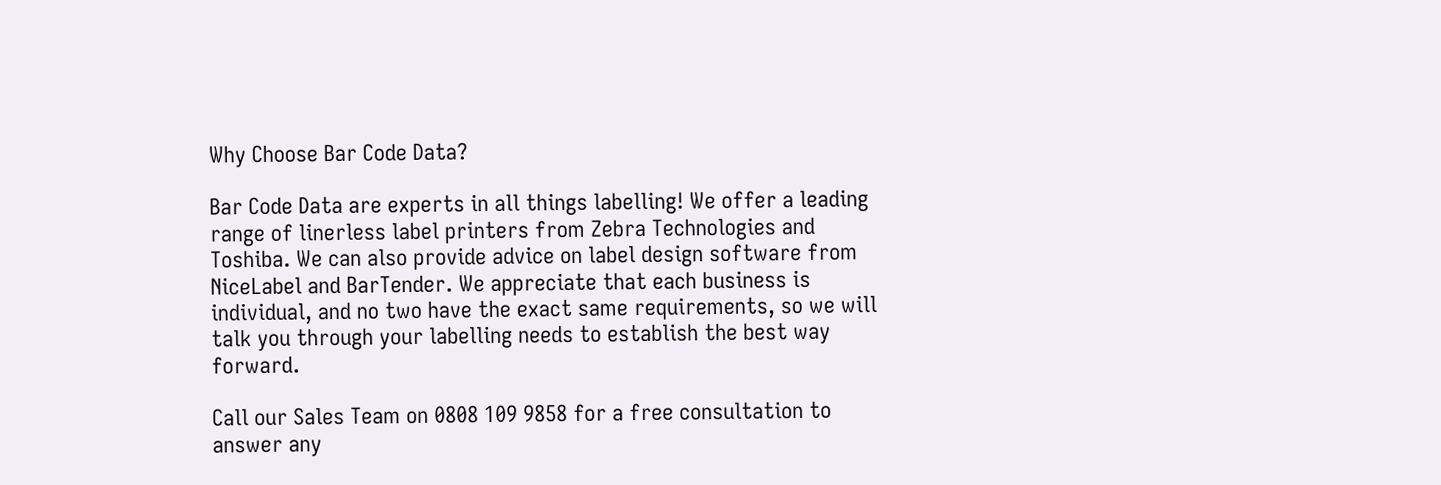Why Choose Bar Code Data?

Bar Code Data are experts in all things labelling! We offer a leading range of linerless label printers from Zebra Technologies and Toshiba. We can also provide advice on label design software from NiceLabel and BarTender. We appreciate that each business is individual, and no two have the exact same requirements, so we will talk you through your labelling needs to establish the best way forward.

Call our Sales Team on 0808 109 9858 for a free consultation to answer any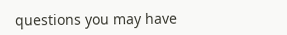questions you may have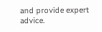and provide expert advice.